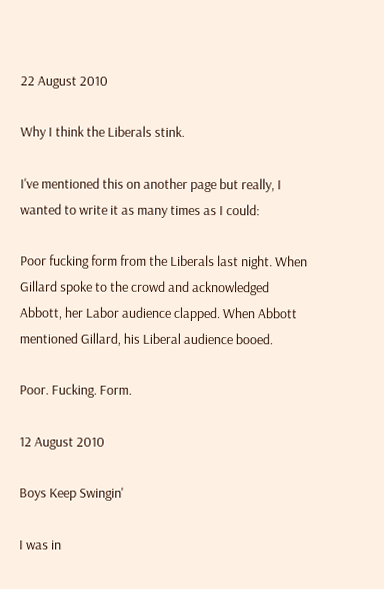22 August 2010

Why I think the Liberals stink.

I've mentioned this on another page but really, I wanted to write it as many times as I could:

Poor fucking form from the Liberals last night. When Gillard spoke to the crowd and acknowledged Abbott, her Labor audience clapped. When Abbott mentioned Gillard, his Liberal audience booed.

Poor. Fucking. Form.

12 August 2010

Boys Keep Swingin'

I was in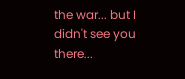the war... but I didn't see you there...